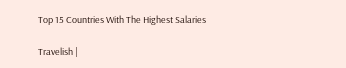Top 15 Countries With The Highest Salaries

Travelish |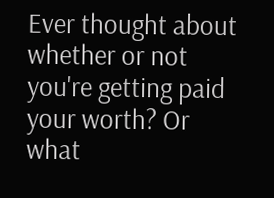Ever thought about whether or not you're getting paid your worth? Or what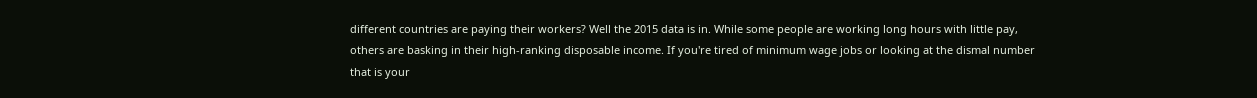different countries are paying their workers? Well the 2015 data is in. While some people are working long hours with little pay, others are basking in their high-ranking disposable income. If you're tired of minimum wage jobs or looking at the dismal number that is your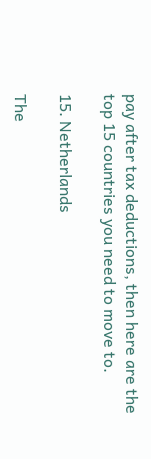pay after tax deductions, then here are the top 15 countries you need to move to.

15. Netherlands

The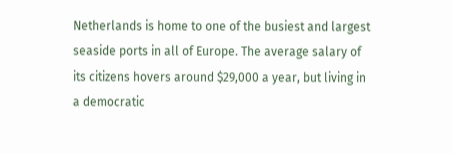Netherlands is home to one of the busiest and largest seaside ports in all of Europe. The average salary of its citizens hovers around $29,000 a year, but living in a democratic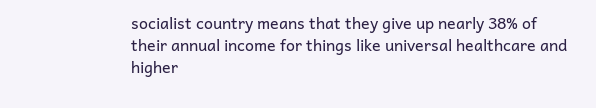socialist country means that they give up nearly 38% of their annual income for things like universal healthcare and higher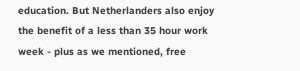education. But Netherlanders also enjoy the benefit of a less than 35 hour work week - plus as we mentioned, free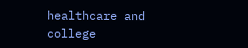healthcare and college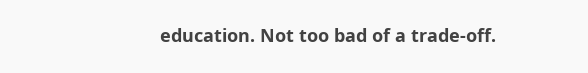education. Not too bad of a trade-off.